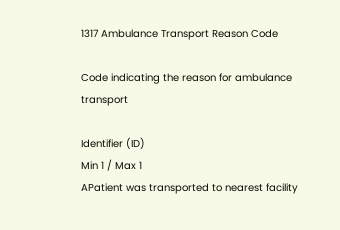1317 Ambulance Transport Reason Code

Code indicating the reason for ambulance transport

Identifier (ID)
Min 1 / Max 1
APatient was transported to nearest facility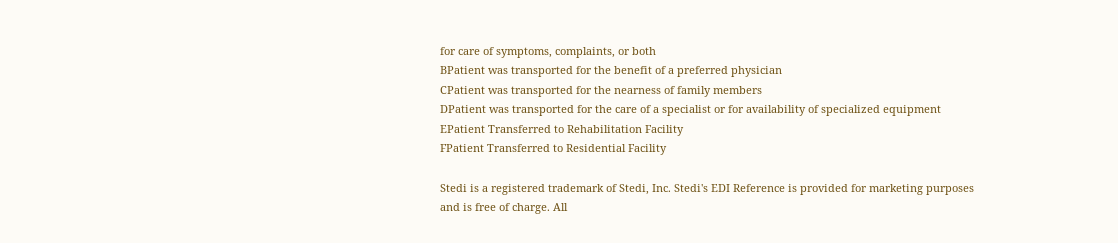for care of symptoms, complaints, or both
BPatient was transported for the benefit of a preferred physician
CPatient was transported for the nearness of family members
DPatient was transported for the care of a specialist or for availability of specialized equipment
EPatient Transferred to Rehabilitation Facility
FPatient Transferred to Residential Facility

Stedi is a registered trademark of Stedi, Inc. Stedi's EDI Reference is provided for marketing purposes and is free of charge. All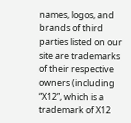names, logos, and brands of third parties listed on our site are trademarks of their respective owners (including “X12”, which is a trademark of X12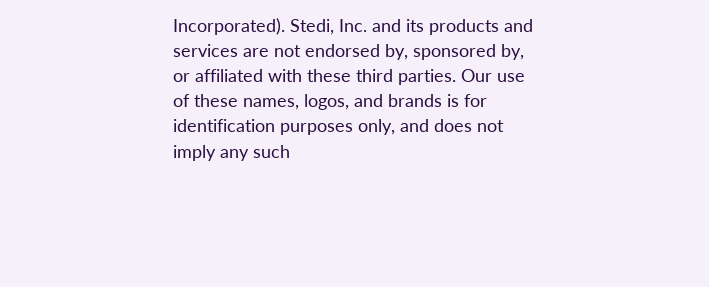Incorporated). Stedi, Inc. and its products and services are not endorsed by, sponsored by, or affiliated with these third parties. Our use of these names, logos, and brands is for identification purposes only, and does not imply any such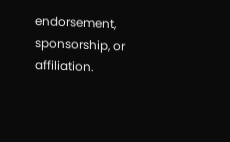endorsement, sponsorship, or affiliation.